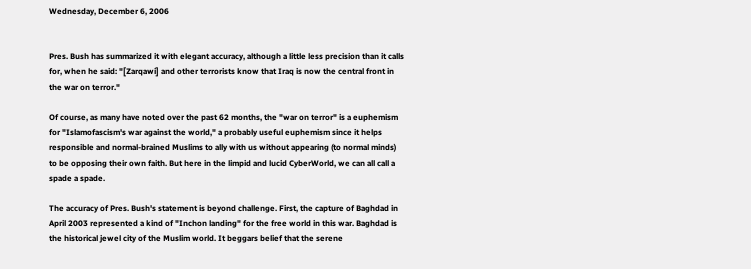Wednesday, December 6, 2006


Pres. Bush has summarized it with elegant accuracy, although a little less precision than it calls for, when he said: "[Zarqawi] and other terrorists know that Iraq is now the central front in the war on terror."

Of course, as many have noted over the past 62 months, the "war on terror" is a euphemism for "Islamofascism's war against the world," a probably useful euphemism since it helps responsible and normal-brained Muslims to ally with us without appearing (to normal minds) to be opposing their own faith. But here in the limpid and lucid CyberWorld, we can all call a spade a spade.

The accuracy of Pres. Bush's statement is beyond challenge. First, the capture of Baghdad in April 2003 represented a kind of "Inchon landing" for the free world in this war. Baghdad is the historical jewel city of the Muslim world. It beggars belief that the serene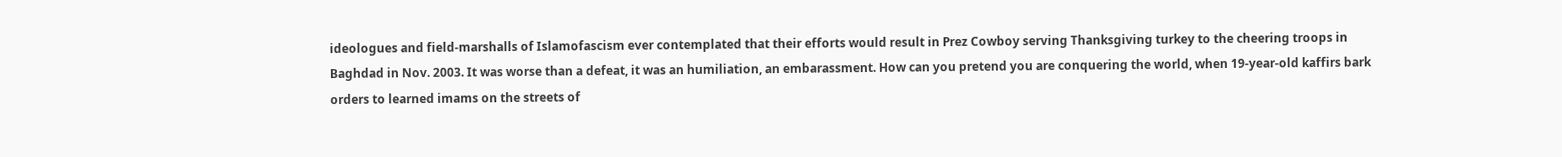ideologues and field-marshalls of Islamofascism ever contemplated that their efforts would result in Prez Cowboy serving Thanksgiving turkey to the cheering troops in Baghdad in Nov. 2003. It was worse than a defeat, it was an humiliation, an embarassment. How can you pretend you are conquering the world, when 19-year-old kaffirs bark orders to learned imams on the streets of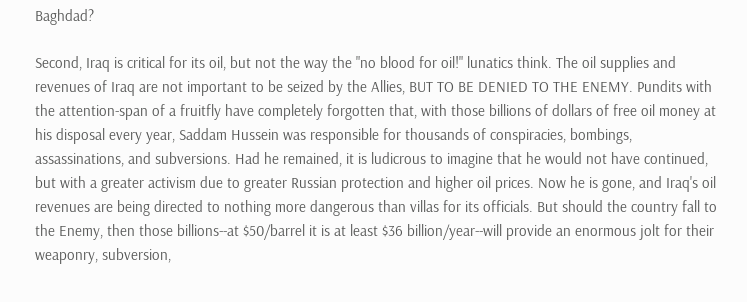Baghdad?

Second, Iraq is critical for its oil, but not the way the "no blood for oil!" lunatics think. The oil supplies and revenues of Iraq are not important to be seized by the Allies, BUT TO BE DENIED TO THE ENEMY. Pundits with the attention-span of a fruitfly have completely forgotten that, with those billions of dollars of free oil money at his disposal every year, Saddam Hussein was responsible for thousands of conspiracies, bombings, assassinations, and subversions. Had he remained, it is ludicrous to imagine that he would not have continued, but with a greater activism due to greater Russian protection and higher oil prices. Now he is gone, and Iraq's oil revenues are being directed to nothing more dangerous than villas for its officials. But should the country fall to the Enemy, then those billions--at $50/barrel it is at least $36 billion/year--will provide an enormous jolt for their weaponry, subversion,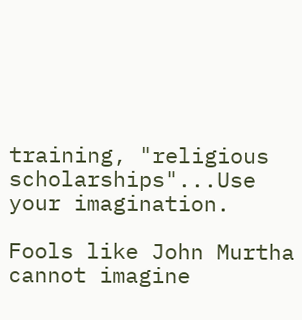training, "religious scholarships"...Use your imagination.

Fools like John Murtha cannot imagine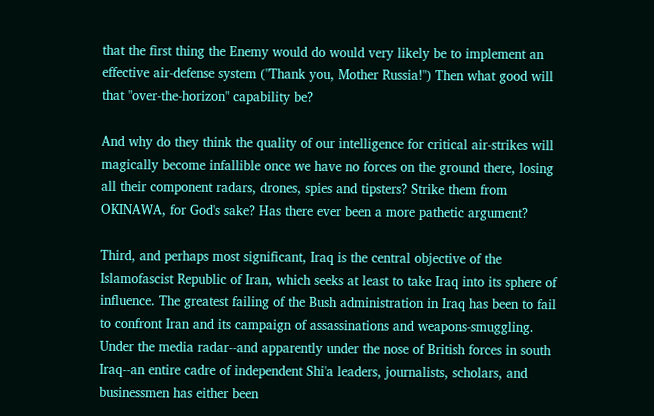that the first thing the Enemy would do would very likely be to implement an effective air-defense system ("Thank you, Mother Russia!") Then what good will that "over-the-horizon" capability be?

And why do they think the quality of our intelligence for critical air-strikes will magically become infallible once we have no forces on the ground there, losing all their component radars, drones, spies and tipsters? Strike them from OKINAWA, for God's sake? Has there ever been a more pathetic argument?

Third, and perhaps most significant, Iraq is the central objective of the Islamofascist Republic of Iran, which seeks at least to take Iraq into its sphere of influence. The greatest failing of the Bush administration in Iraq has been to fail to confront Iran and its campaign of assassinations and weapons-smuggling. Under the media radar--and apparently under the nose of British forces in south Iraq--an entire cadre of independent Shi'a leaders, journalists, scholars, and businessmen has either been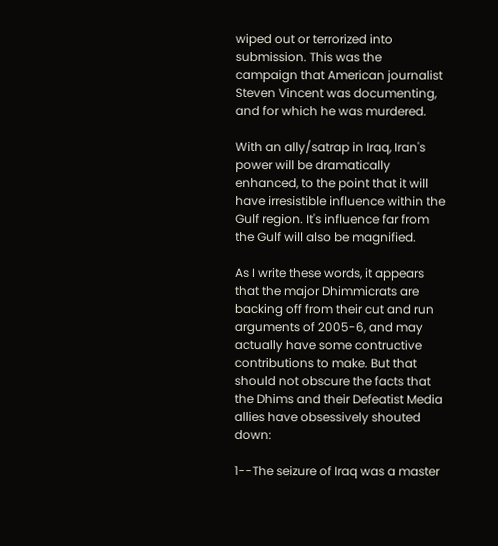wiped out or terrorized into submission. This was the campaign that American journalist Steven Vincent was documenting, and for which he was murdered.

With an ally/satrap in Iraq, Iran's power will be dramatically enhanced, to the point that it will have irresistible influence within the Gulf region. It's influence far from the Gulf will also be magnified.

As I write these words, it appears that the major Dhimmicrats are backing off from their cut and run arguments of 2005-6, and may actually have some contructive contributions to make. But that should not obscure the facts that the Dhims and their Defeatist Media allies have obsessively shouted down:

1--The seizure of Iraq was a master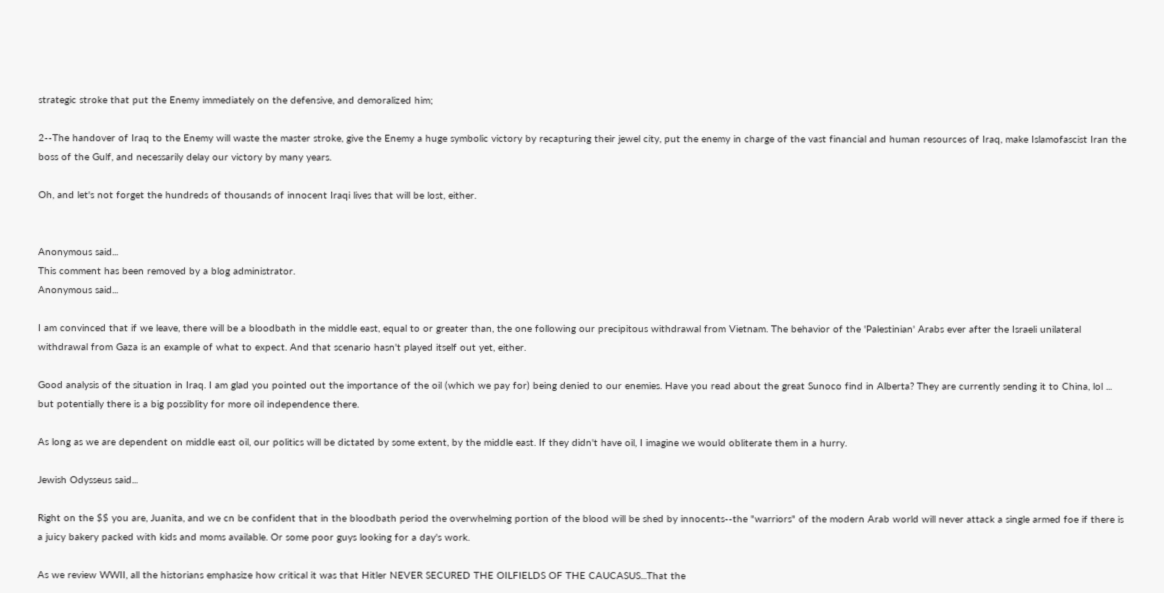strategic stroke that put the Enemy immediately on the defensive, and demoralized him;

2--The handover of Iraq to the Enemy will waste the master stroke, give the Enemy a huge symbolic victory by recapturing their jewel city, put the enemy in charge of the vast financial and human resources of Iraq, make Islamofascist Iran the boss of the Gulf, and necessarily delay our victory by many years.

Oh, and let's not forget the hundreds of thousands of innocent Iraqi lives that will be lost, either.


Anonymous said...
This comment has been removed by a blog administrator.
Anonymous said...

I am convinced that if we leave, there will be a bloodbath in the middle east, equal to or greater than, the one following our precipitous withdrawal from Vietnam. The behavior of the 'Palestinian' Arabs ever after the Israeli unilateral withdrawal from Gaza is an example of what to expect. And that scenario hasn't played itself out yet, either.

Good analysis of the situation in Iraq. I am glad you pointed out the importance of the oil (which we pay for) being denied to our enemies. Have you read about the great Sunoco find in Alberta? They are currently sending it to China, lol ... but potentially there is a big possiblity for more oil independence there.

As long as we are dependent on middle east oil, our politics will be dictated by some extent, by the middle east. If they didn't have oil, I imagine we would obliterate them in a hurry.

Jewish Odysseus said...

Right on the $$ you are, Juanita, and we cn be confident that in the bloodbath period the overwhelming portion of the blood will be shed by innocents--the "warriors" of the modern Arab world will never attack a single armed foe if there is a juicy bakery packed with kids and moms available. Or some poor guys looking for a day's work.

As we review WWII, all the historians emphasize how critical it was that Hitler NEVER SECURED THE OILFIELDS OF THE CAUCASUS...That the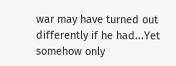war may have turned out differently if he had...Yet somehow only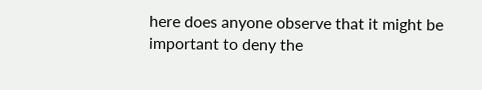here does anyone observe that it might be important to deny the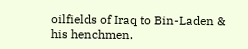oilfields of Iraq to Bin-Laden & his henchmen.